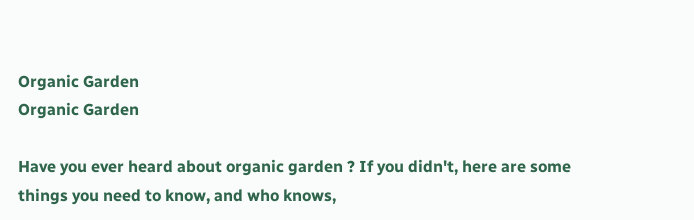Organic Garden
Organic Garden

Have you ever heard about organic garden ? If you didn't, here are some things you need to know, and who knows,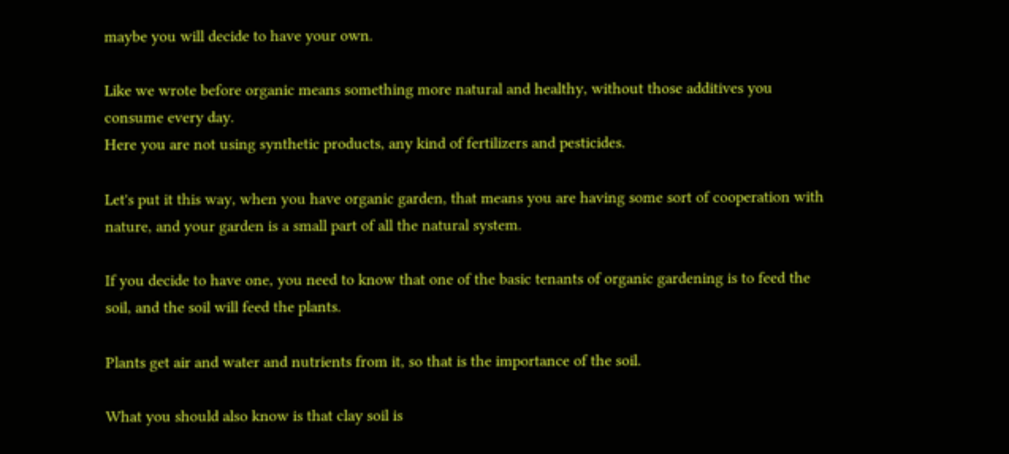maybe you will decide to have your own.

Like we wrote before organic means something more natural and healthy, without those additives you consume every day.
Here you are not using synthetic products, any kind of fertilizers and pesticides.

Let's put it this way, when you have organic garden, that means you are having some sort of cooperation with nature, and your garden is a small part of all the natural system.

If you decide to have one, you need to know that one of the basic tenants of organic gardening is to feed the soil, and the soil will feed the plants.

Plants get air and water and nutrients from it, so that is the importance of the soil.

What you should also know is that clay soil is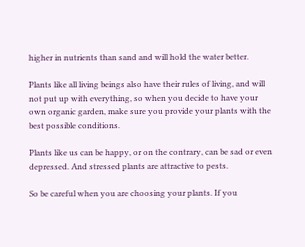higher in nutrients than sand and will hold the water better.

Plants like all living beings also have their rules of living, and will not put up with everything, so when you decide to have your own organic garden, make sure you provide your plants with the best possible conditions.

Plants like us can be happy, or on the contrary, can be sad or even depressed. And stressed plants are attractive to pests.

So be careful when you are choosing your plants. If you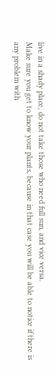live in a shady place, do not take those who need full sun, and vice versa.
Make sure you get to know your plants, because in that case you will be able to notice if there is any problem with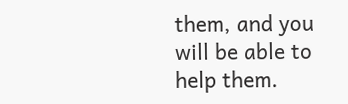them, and you will be able to help them.